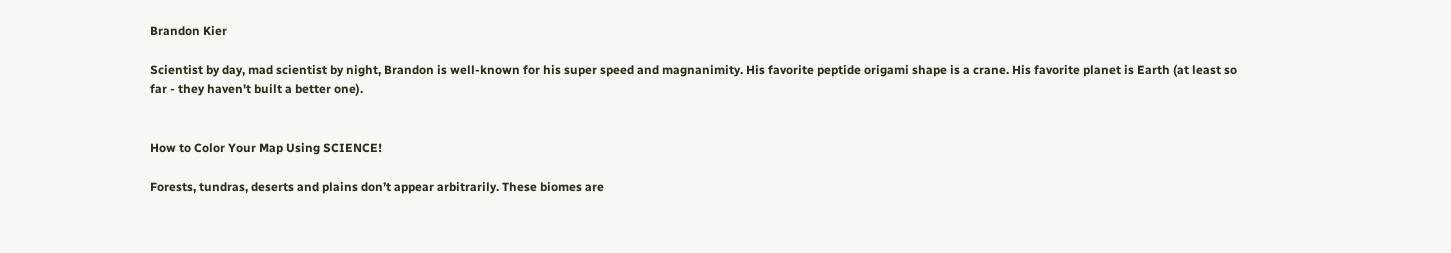Brandon Kier

Scientist by day, mad scientist by night, Brandon is well-known for his super speed and magnanimity. His favorite peptide origami shape is a crane. His favorite planet is Earth (at least so far - they haven't built a better one).


How to Color Your Map Using SCIENCE!

Forests, tundras, deserts and plains don’t appear arbitrarily. These biomes are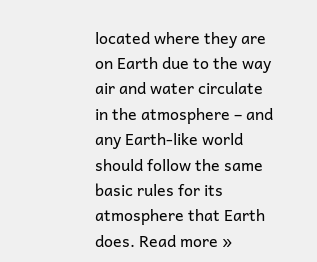located where they are on Earth due to the way air and water circulate in the atmosphere – and any Earth-like world should follow the same basic rules for its atmosphere that Earth does. Read more »